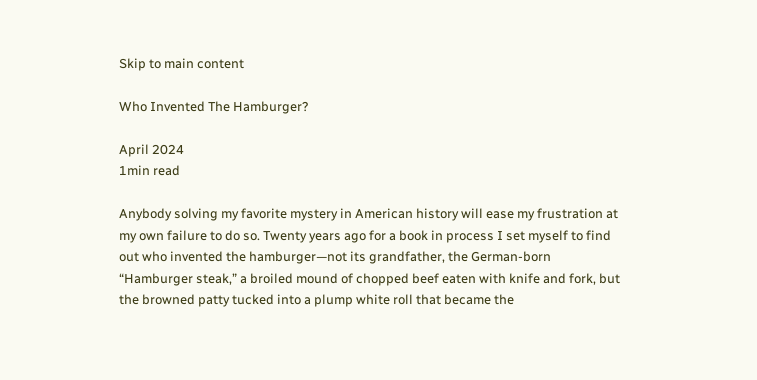Skip to main content

Who Invented The Hamburger?

April 2024
1min read

Anybody solving my favorite mystery in American history will ease my frustration at my own failure to do so. Twenty years ago for a book in process I set myself to find out who invented the hamburger—not its grandfather, the German-born “Hamburger steak,” a broiled mound of chopped beef eaten with knife and fork, but the browned patty tucked into a plump white roll that became the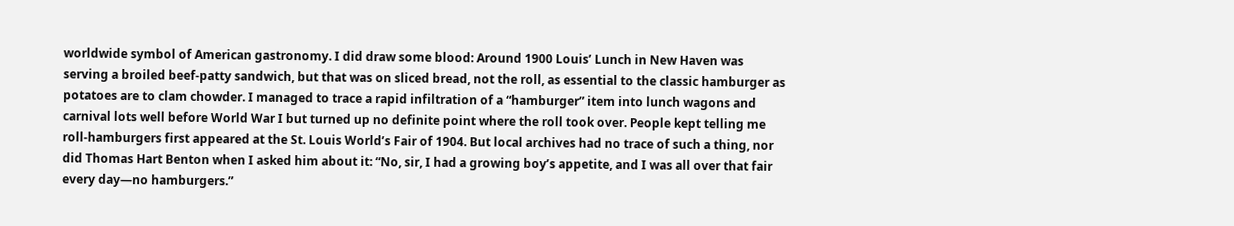worldwide symbol of American gastronomy. I did draw some blood: Around 1900 Louis’ Lunch in New Haven was serving a broiled beef-patty sandwich, but that was on sliced bread, not the roll, as essential to the classic hamburger as potatoes are to clam chowder. I managed to trace a rapid infiltration of a “hamburger” item into lunch wagons and carnival lots well before World War I but turned up no definite point where the roll took over. People kept telling me roll-hamburgers first appeared at the St. Louis World’s Fair of 1904. But local archives had no trace of such a thing, nor did Thomas Hart Benton when I asked him about it: “No, sir, I had a growing boy’s appetite, and I was all over that fair every day—no hamburgers.”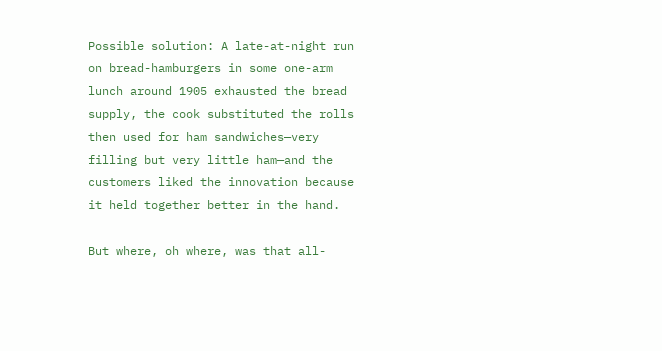Possible solution: A late-at-night run on bread-hamburgers in some one-arm lunch around 1905 exhausted the bread supply, the cook substituted the rolls then used for ham sandwiches—very filling but very little ham—and the customers liked the innovation because it held together better in the hand.

But where, oh where, was that all-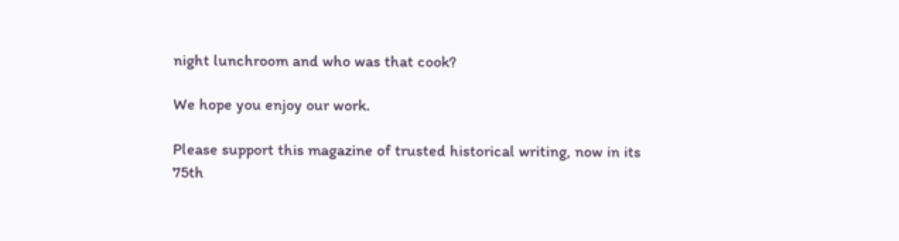night lunchroom and who was that cook?

We hope you enjoy our work.

Please support this magazine of trusted historical writing, now in its 75th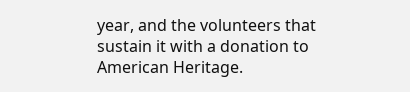year, and the volunteers that sustain it with a donation to American Heritage.